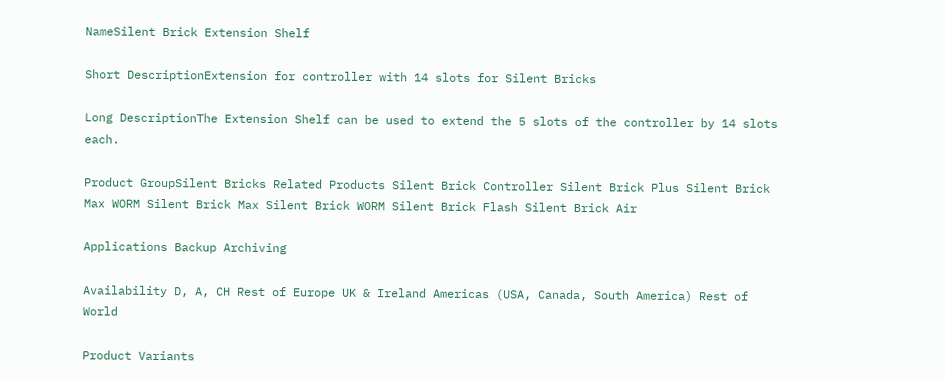NameSilent Brick Extension Shelf

Short DescriptionExtension for controller with 14 slots for Silent Bricks

Long DescriptionThe Extension Shelf can be used to extend the 5 slots of the controller by 14 slots each.

Product GroupSilent Bricks Related Products Silent Brick Controller Silent Brick Plus Silent Brick Max WORM Silent Brick Max Silent Brick WORM Silent Brick Flash Silent Brick Air

Applications Backup Archiving

Availability D, A, CH Rest of Europe UK & Ireland Americas (USA, Canada, South America) Rest of World

Product Variants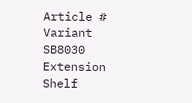Article # Variant
SB8030 Extension Shelf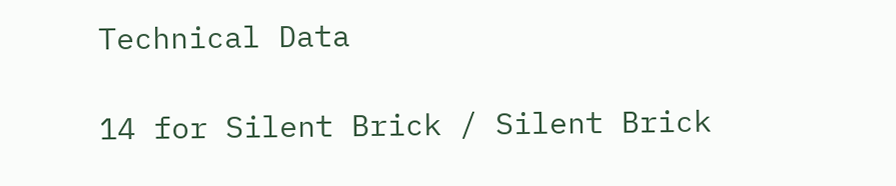Technical Data

14 for Silent Brick / Silent Brick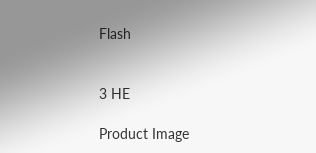Flash


3 HE

Product Image